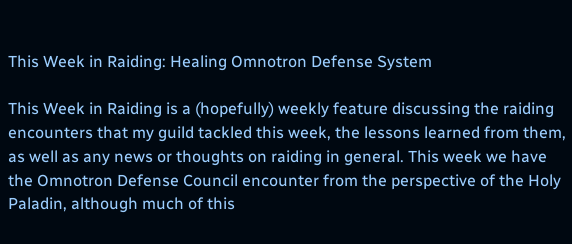This Week in Raiding: Healing Omnotron Defense System

This Week in Raiding is a (hopefully) weekly feature discussing the raiding encounters that my guild tackled this week, the lessons learned from them, as well as any news or thoughts on raiding in general. This week we have the Omnotron Defense Council encounter from the perspective of the Holy Paladin, although much of this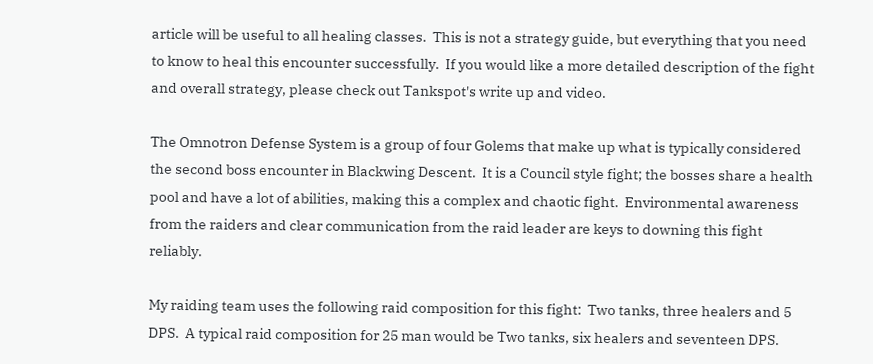article will be useful to all healing classes.  This is not a strategy guide, but everything that you need to know to heal this encounter successfully.  If you would like a more detailed description of the fight and overall strategy, please check out Tankspot's write up and video.

The Omnotron Defense System is a group of four Golems that make up what is typically considered the second boss encounter in Blackwing Descent.  It is a Council style fight; the bosses share a health pool and have a lot of abilities, making this a complex and chaotic fight.  Environmental awareness from the raiders and clear communication from the raid leader are keys to downing this fight reliably.

My raiding team uses the following raid composition for this fight:  Two tanks, three healers and 5 DPS.  A typical raid composition for 25 man would be Two tanks, six healers and seventeen DPS.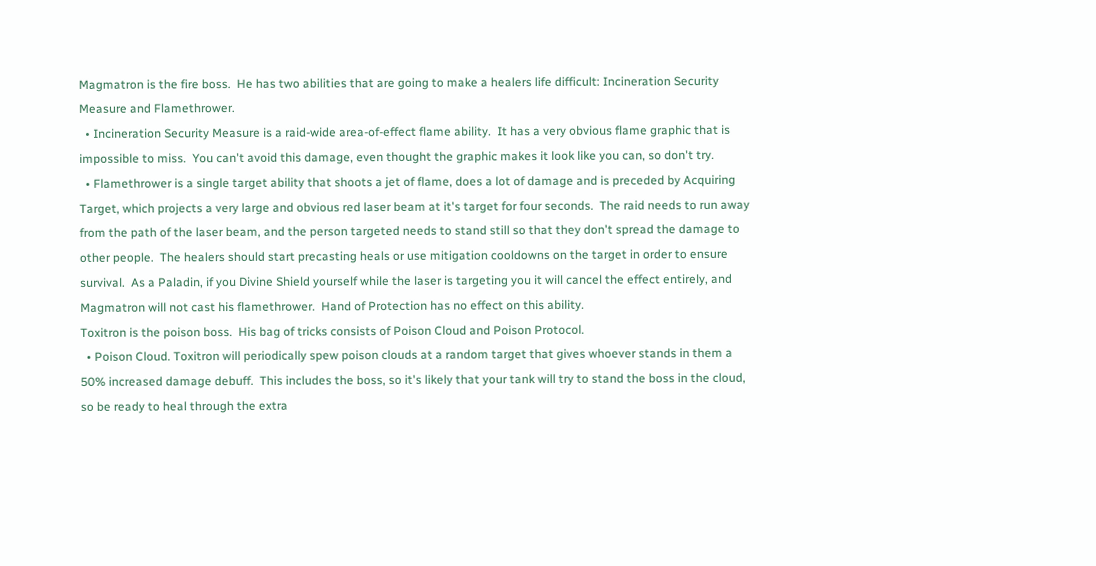Magmatron is the fire boss.  He has two abilities that are going to make a healers life difficult: Incineration Security Measure and Flamethrower.
  • Incineration Security Measure is a raid-wide area-of-effect flame ability.  It has a very obvious flame graphic that is impossible to miss.  You can't avoid this damage, even thought the graphic makes it look like you can, so don't try.
  • Flamethrower is a single target ability that shoots a jet of flame, does a lot of damage and is preceded by Acquiring Target, which projects a very large and obvious red laser beam at it's target for four seconds.  The raid needs to run away from the path of the laser beam, and the person targeted needs to stand still so that they don't spread the damage to other people.  The healers should start precasting heals or use mitigation cooldowns on the target in order to ensure survival.  As a Paladin, if you Divine Shield yourself while the laser is targeting you it will cancel the effect entirely, and Magmatron will not cast his flamethrower.  Hand of Protection has no effect on this ability.
Toxitron is the poison boss.  His bag of tricks consists of Poison Cloud and Poison Protocol.
  • Poison Cloud. Toxitron will periodically spew poison clouds at a random target that gives whoever stands in them a 50% increased damage debuff.  This includes the boss, so it's likely that your tank will try to stand the boss in the cloud, so be ready to heal through the extra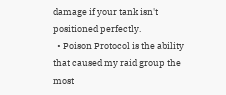damage if your tank isn't positioned perfectly.
  • Poison Protocol is the ability that caused my raid group the most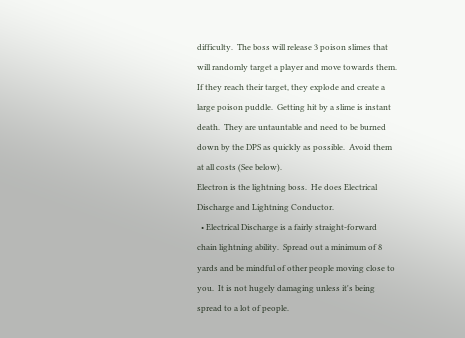difficulty.  The boss will release 3 poison slimes that will randomly target a player and move towards them.  If they reach their target, they explode and create a large poison puddle.  Getting hit by a slime is instant death.  They are untauntable and need to be burned down by the DPS as quickly as possible.  Avoid them at all costs (See below).
Electron is the lightning boss.  He does Electrical Discharge and Lightning Conductor.
  • Electrical Discharge is a fairly straight-forward chain lightning ability.  Spread out a minimum of 8 yards and be mindful of other people moving close to you.  It is not hugely damaging unless it's being spread to a lot of people.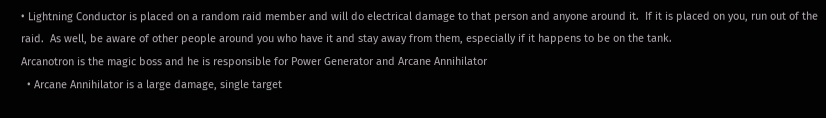• Lightning Conductor is placed on a random raid member and will do electrical damage to that person and anyone around it.  If it is placed on you, run out of the raid.  As well, be aware of other people around you who have it and stay away from them, especially if it happens to be on the tank.
Arcanotron is the magic boss and he is responsible for Power Generator and Arcane Annihilator
  • Arcane Annihilator is a large damage, single target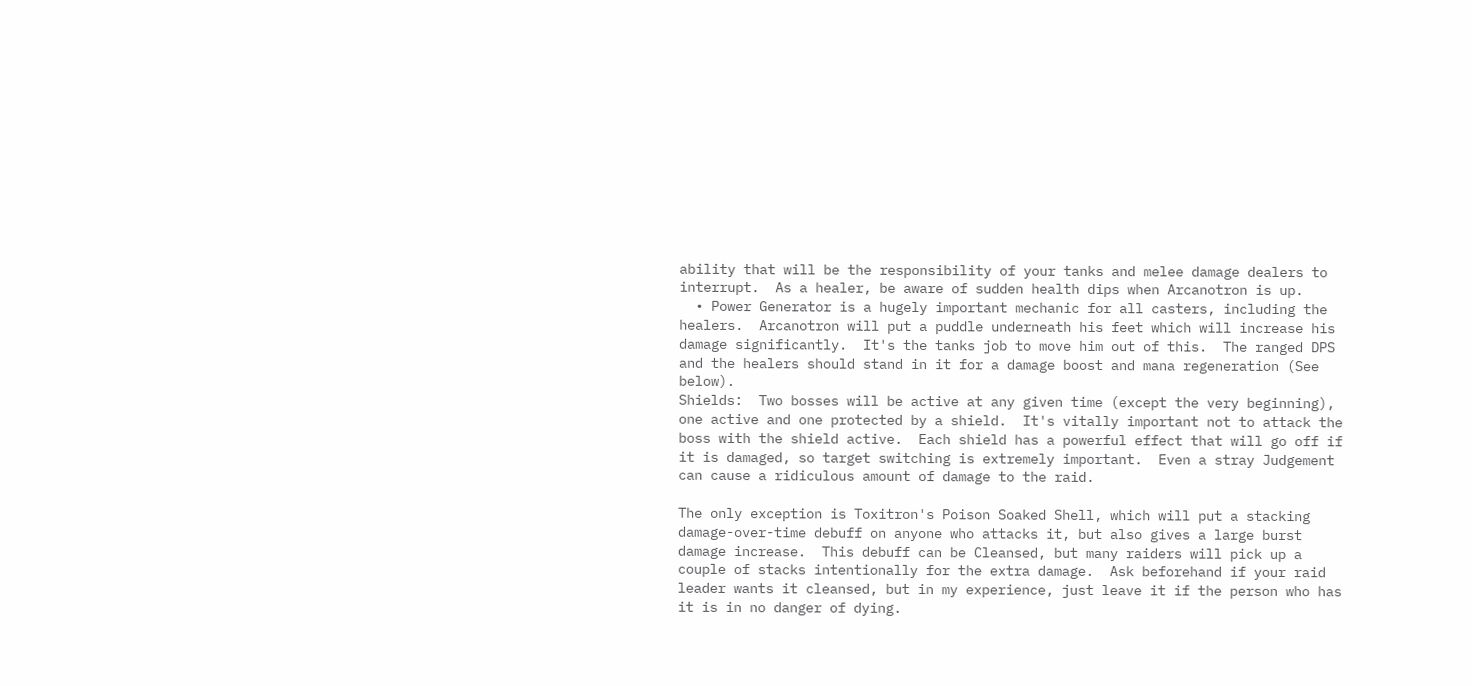ability that will be the responsibility of your tanks and melee damage dealers to interrupt.  As a healer, be aware of sudden health dips when Arcanotron is up.
  • Power Generator is a hugely important mechanic for all casters, including the healers.  Arcanotron will put a puddle underneath his feet which will increase his damage significantly.  It's the tanks job to move him out of this.  The ranged DPS and the healers should stand in it for a damage boost and mana regeneration (See below).
Shields:  Two bosses will be active at any given time (except the very beginning), one active and one protected by a shield.  It's vitally important not to attack the boss with the shield active.  Each shield has a powerful effect that will go off if it is damaged, so target switching is extremely important.  Even a stray Judgement can cause a ridiculous amount of damage to the raid.

The only exception is Toxitron's Poison Soaked Shell, which will put a stacking damage-over-time debuff on anyone who attacks it, but also gives a large burst damage increase.  This debuff can be Cleansed, but many raiders will pick up a couple of stacks intentionally for the extra damage.  Ask beforehand if your raid leader wants it cleansed, but in my experience, just leave it if the person who has it is in no danger of dying.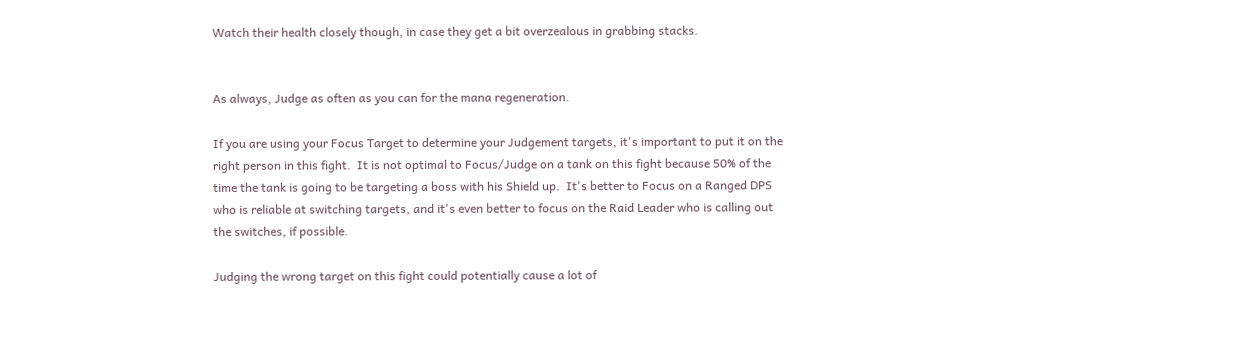Watch their health closely though, in case they get a bit overzealous in grabbing stacks.


As always, Judge as often as you can for the mana regeneration.

If you are using your Focus Target to determine your Judgement targets, it's important to put it on the right person in this fight.  It is not optimal to Focus/Judge on a tank on this fight because 50% of the time the tank is going to be targeting a boss with his Shield up.  It's better to Focus on a Ranged DPS who is reliable at switching targets, and it's even better to focus on the Raid Leader who is calling out the switches, if possible.

Judging the wrong target on this fight could potentially cause a lot of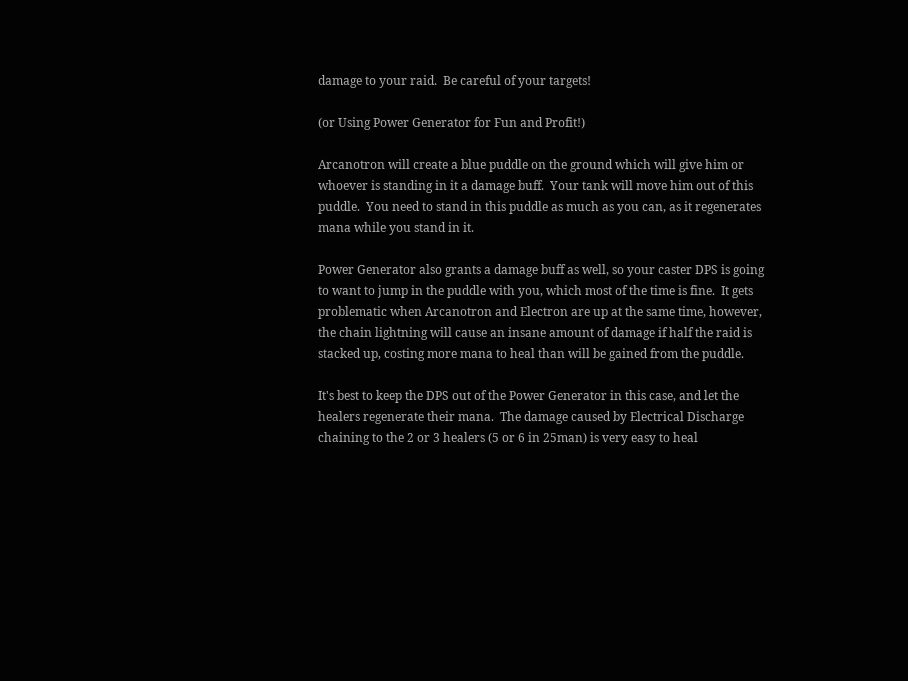damage to your raid.  Be careful of your targets!

(or Using Power Generator for Fun and Profit!)

Arcanotron will create a blue puddle on the ground which will give him or whoever is standing in it a damage buff.  Your tank will move him out of this puddle.  You need to stand in this puddle as much as you can, as it regenerates mana while you stand in it.

Power Generator also grants a damage buff as well, so your caster DPS is going to want to jump in the puddle with you, which most of the time is fine.  It gets problematic when Arcanotron and Electron are up at the same time, however, the chain lightning will cause an insane amount of damage if half the raid is stacked up, costing more mana to heal than will be gained from the puddle.

It's best to keep the DPS out of the Power Generator in this case, and let the healers regenerate their mana.  The damage caused by Electrical Discharge chaining to the 2 or 3 healers (5 or 6 in 25man) is very easy to heal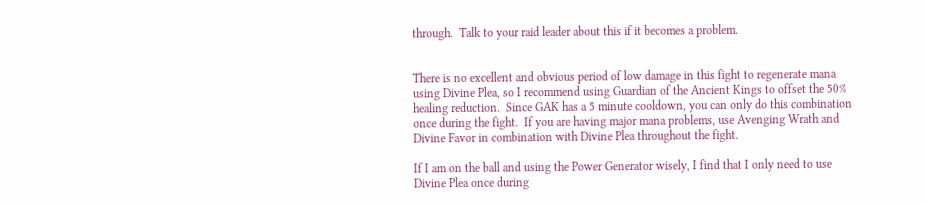through.  Talk to your raid leader about this if it becomes a problem.


There is no excellent and obvious period of low damage in this fight to regenerate mana using Divine Plea, so I recommend using Guardian of the Ancient Kings to offset the 50% healing reduction.  Since GAK has a 5 minute cooldown, you can only do this combination once during the fight.  If you are having major mana problems, use Avenging Wrath and Divine Favor in combination with Divine Plea throughout the fight.

If I am on the ball and using the Power Generator wisely, I find that I only need to use Divine Plea once during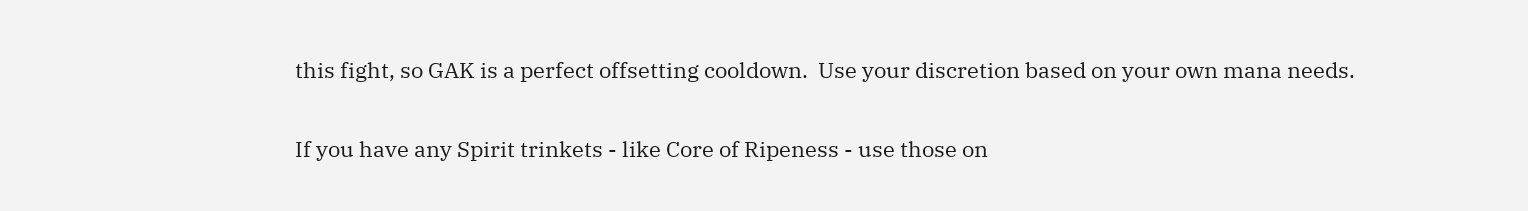this fight, so GAK is a perfect offsetting cooldown.  Use your discretion based on your own mana needs.

If you have any Spirit trinkets - like Core of Ripeness - use those on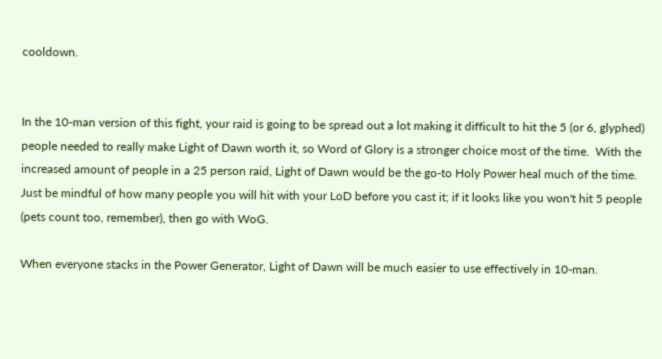cooldown.


In the 10-man version of this fight, your raid is going to be spread out a lot making it difficult to hit the 5 (or 6, glyphed) people needed to really make Light of Dawn worth it, so Word of Glory is a stronger choice most of the time.  With the increased amount of people in a 25 person raid, Light of Dawn would be the go-to Holy Power heal much of the time.  Just be mindful of how many people you will hit with your LoD before you cast it; if it looks like you won't hit 5 people (pets count too, remember), then go with WoG.

When everyone stacks in the Power Generator, Light of Dawn will be much easier to use effectively in 10-man.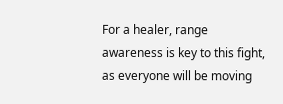For a healer, range awareness is key to this fight, as everyone will be moving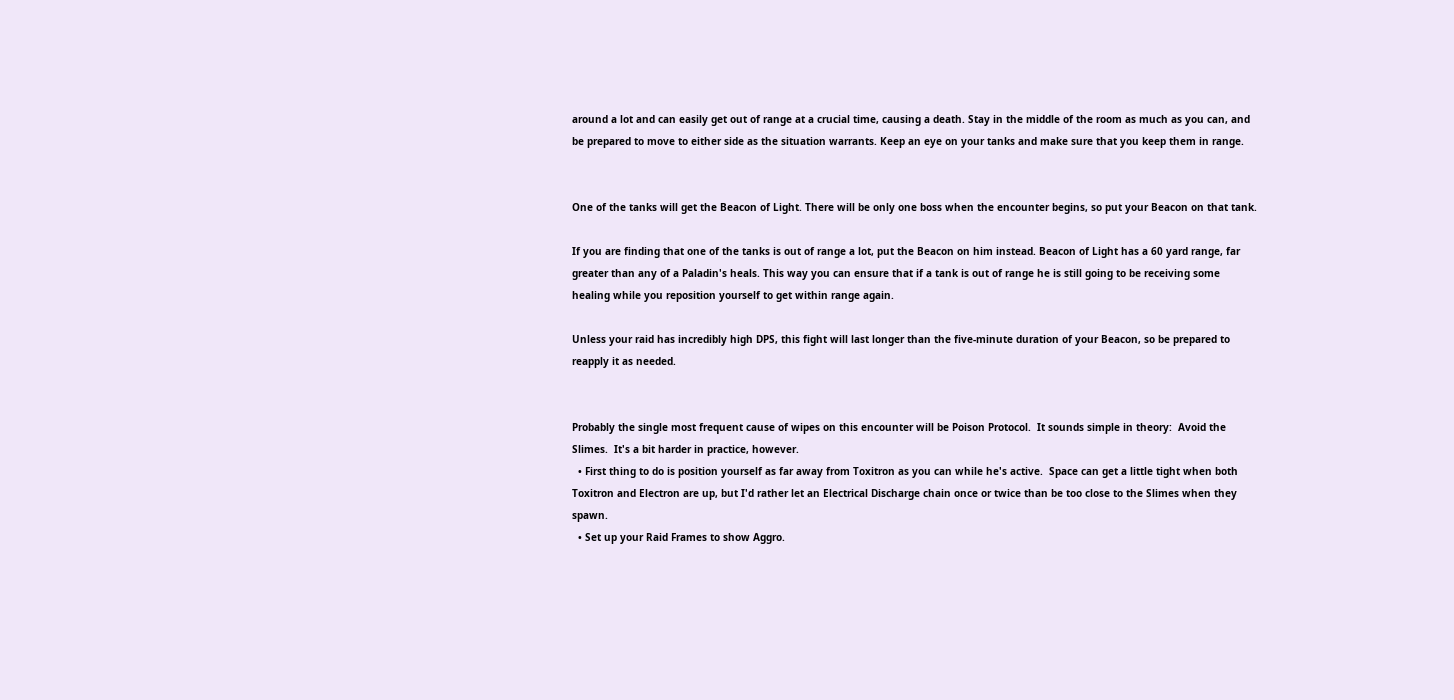around a lot and can easily get out of range at a crucial time, causing a death. Stay in the middle of the room as much as you can, and be prepared to move to either side as the situation warrants. Keep an eye on your tanks and make sure that you keep them in range.


One of the tanks will get the Beacon of Light. There will be only one boss when the encounter begins, so put your Beacon on that tank.

If you are finding that one of the tanks is out of range a lot, put the Beacon on him instead. Beacon of Light has a 60 yard range, far greater than any of a Paladin's heals. This way you can ensure that if a tank is out of range he is still going to be receiving some healing while you reposition yourself to get within range again.

Unless your raid has incredibly high DPS, this fight will last longer than the five-minute duration of your Beacon, so be prepared to reapply it as needed.


Probably the single most frequent cause of wipes on this encounter will be Poison Protocol.  It sounds simple in theory:  Avoid the Slimes.  It's a bit harder in practice, however.
  • First thing to do is position yourself as far away from Toxitron as you can while he's active.  Space can get a little tight when both Toxitron and Electron are up, but I'd rather let an Electrical Discharge chain once or twice than be too close to the Slimes when they spawn.
  • Set up your Raid Frames to show Aggro.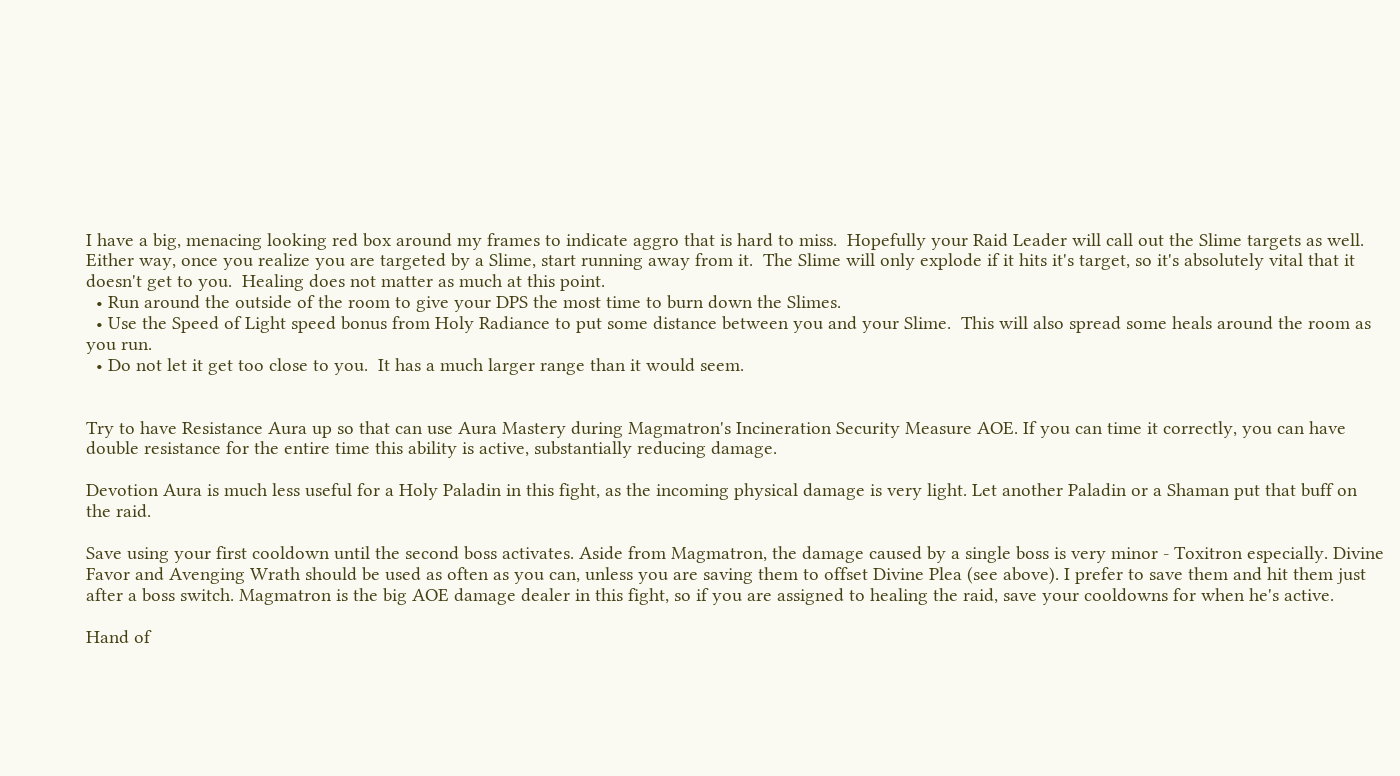I have a big, menacing looking red box around my frames to indicate aggro that is hard to miss.  Hopefully your Raid Leader will call out the Slime targets as well.  Either way, once you realize you are targeted by a Slime, start running away from it.  The Slime will only explode if it hits it's target, so it's absolutely vital that it doesn't get to you.  Healing does not matter as much at this point.
  • Run around the outside of the room to give your DPS the most time to burn down the Slimes.
  • Use the Speed of Light speed bonus from Holy Radiance to put some distance between you and your Slime.  This will also spread some heals around the room as you run.
  • Do not let it get too close to you.  It has a much larger range than it would seem.


Try to have Resistance Aura up so that can use Aura Mastery during Magmatron's Incineration Security Measure AOE. If you can time it correctly, you can have double resistance for the entire time this ability is active, substantially reducing damage.

Devotion Aura is much less useful for a Holy Paladin in this fight, as the incoming physical damage is very light. Let another Paladin or a Shaman put that buff on the raid.

Save using your first cooldown until the second boss activates. Aside from Magmatron, the damage caused by a single boss is very minor - Toxitron especially. Divine Favor and Avenging Wrath should be used as often as you can, unless you are saving them to offset Divine Plea (see above). I prefer to save them and hit them just after a boss switch. Magmatron is the big AOE damage dealer in this fight, so if you are assigned to healing the raid, save your cooldowns for when he's active.

Hand of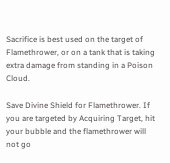Sacrifice is best used on the target of Flamethrower, or on a tank that is taking extra damage from standing in a Poison Cloud.

Save Divine Shield for Flamethrower. If you are targeted by Acquiring Target, hit your bubble and the flamethrower will not go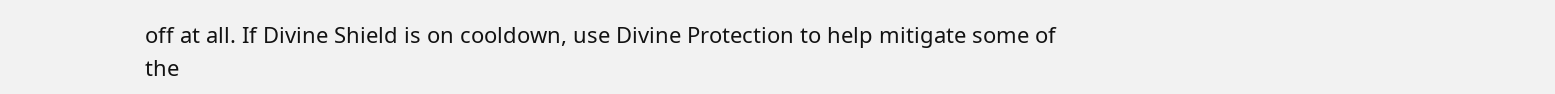off at all. If Divine Shield is on cooldown, use Divine Protection to help mitigate some of the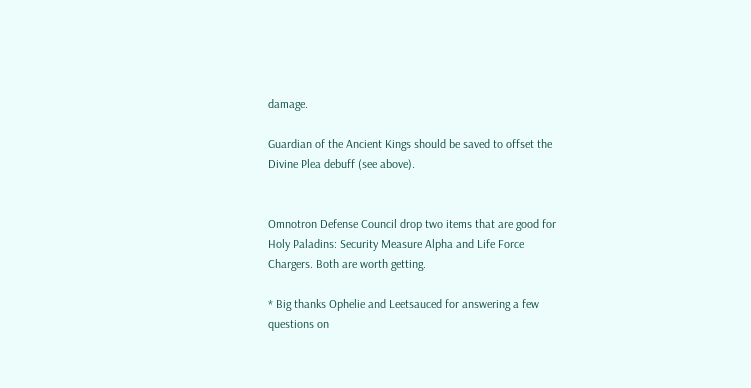damage.

Guardian of the Ancient Kings should be saved to offset the Divine Plea debuff (see above).


Omnotron Defense Council drop two items that are good for Holy Paladins: Security Measure Alpha and Life Force Chargers. Both are worth getting.

* Big thanks Ophelie and Leetsauced for answering a few questions on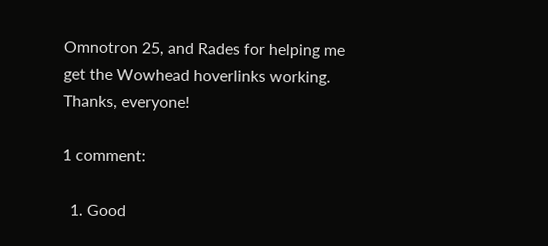Omnotron 25, and Rades for helping me get the Wowhead hoverlinks working.  Thanks, everyone!

1 comment:

  1. Good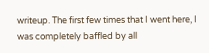writeup. The first few times that I went here, I was completely baffled by all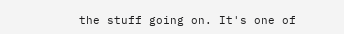the stuff going on. It's one of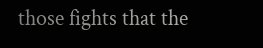those fights that the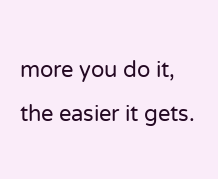more you do it, the easier it gets.